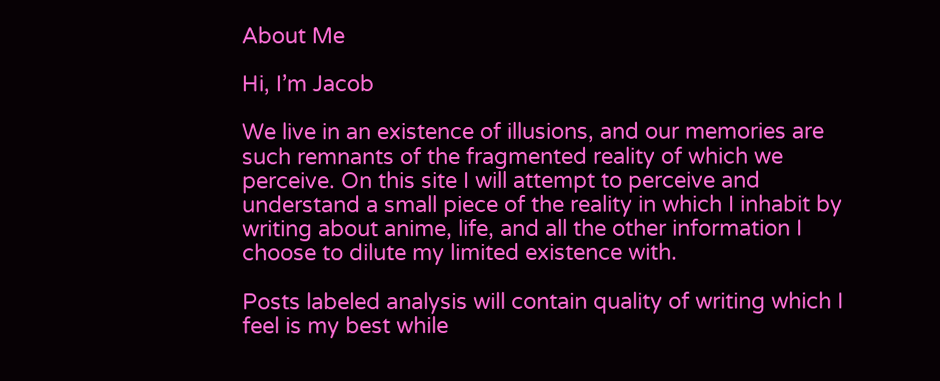About Me

Hi, I’m Jacob

We live in an existence of illusions, and our memories are such remnants of the fragmented reality of which we perceive. On this site I will attempt to perceive and understand a small piece of the reality in which I inhabit by writing about anime, life, and all the other information I choose to dilute my limited existence with.

Posts labeled analysis will contain quality of writing which I feel is my best while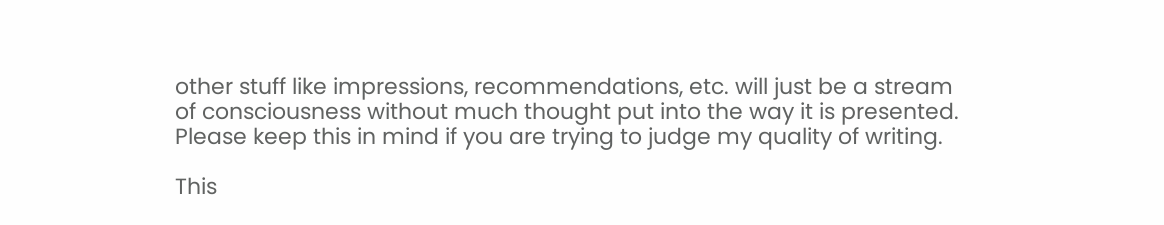other stuff like impressions, recommendations, etc. will just be a stream of consciousness without much thought put into the way it is presented. Please keep this in mind if you are trying to judge my quality of writing.

This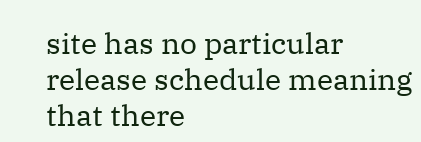site has no particular release schedule meaning that there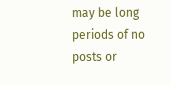may be long periods of no posts or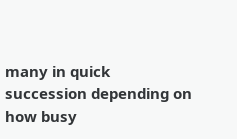many in quick succession depending on how busy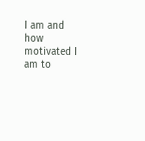I am and how motivated I am to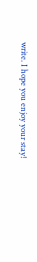write. I hope you enjoy your stay!